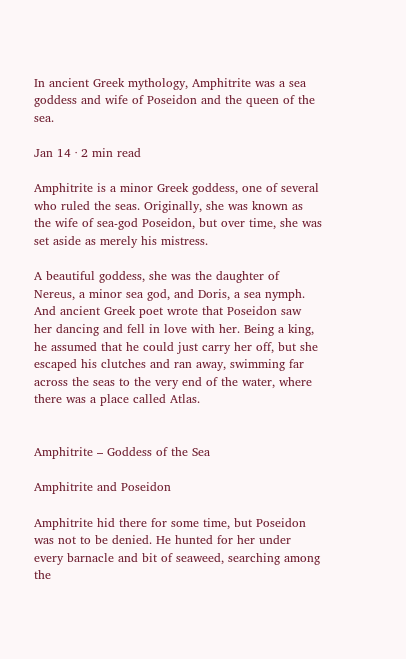In ancient Greek mythology, Amphitrite was a sea goddess and wife of Poseidon and the queen of the sea.

Jan 14 · 2 min read

Amphitrite is a minor Greek goddess, one of several who ruled the seas. Originally, she was known as the wife of sea-god Poseidon, but over time, she was set aside as merely his mistress.

A beautiful goddess, she was the daughter of Nereus, a minor sea god, and Doris, a sea nymph. And ancient Greek poet wrote that Poseidon saw her dancing and fell in love with her. Being a king, he assumed that he could just carry her off, but she escaped his clutches and ran away, swimming far across the seas to the very end of the water, where there was a place called Atlas.


Amphitrite – Goddess of the Sea

Amphitrite and Poseidon

Amphitrite hid there for some time, but Poseidon was not to be denied. He hunted for her under every barnacle and bit of seaweed, searching among the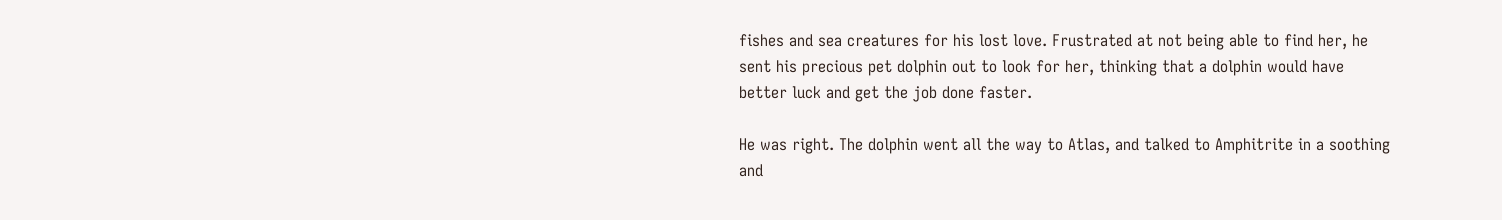fishes and sea creatures for his lost love. Frustrated at not being able to find her, he sent his precious pet dolphin out to look for her, thinking that a dolphin would have better luck and get the job done faster.

He was right. The dolphin went all the way to Atlas, and talked to Amphitrite in a soothing and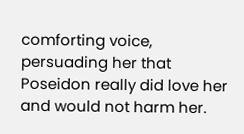comforting voice, persuading her that Poseidon really did love her and would not harm her.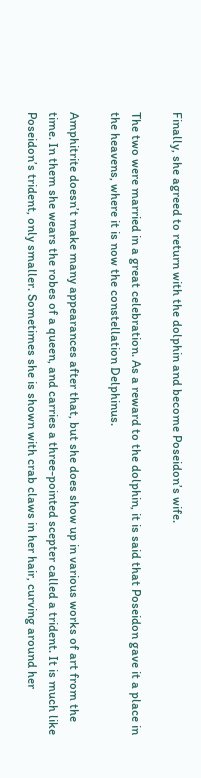Finally, she agreed to return with the dolphin and become Poseidon’s wife.

The two were married in a great celebration. As a reward to the dolphin, it is said that Poseidon gave it a place in the heavens, where it is now the constellation Delphinus.

Amphitrite doesn’t make many appearances after that, but she does show up in various works of art from the time. In them she wears the robes of a queen, and carries a three-pointed scepter called a trident. It is much like Poseidon’s trident, only smaller. Sometimes she is shown with crab claws in her hair, curving around her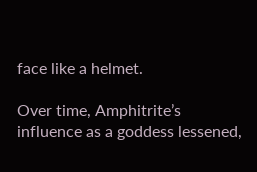face like a helmet.

Over time, Amphitrite’s influence as a goddess lessened,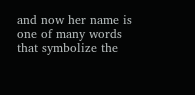and now her name is one of many words that symbolize the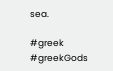sea.

#greek #greekGods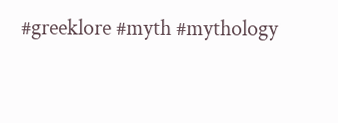#greeklore #myth #mythology